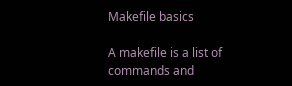Makefile basics

A makefile is a list of commands and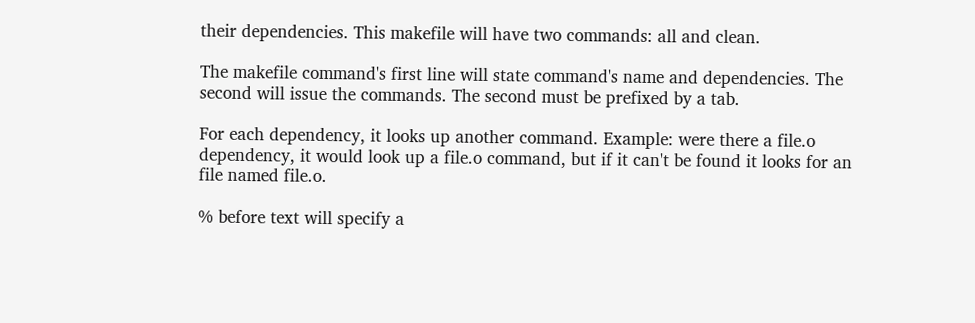their dependencies. This makefile will have two commands: all and clean.

The makefile command's first line will state command's name and dependencies. The second will issue the commands. The second must be prefixed by a tab.

For each dependency, it looks up another command. Example: were there a file.o dependency, it would look up a file.o command, but if it can't be found it looks for an file named file.o.

% before text will specify a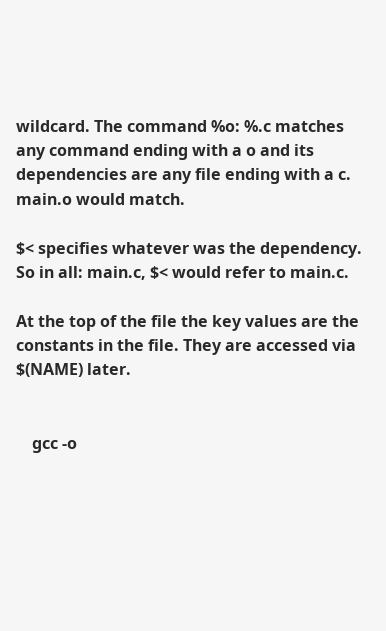wildcard. The command %o: %.c matches any command ending with a o and its dependencies are any file ending with a c. main.o would match.

$< specifies whatever was the dependency. So in all: main.c, $< would refer to main.c.

At the top of the file the key values are the constants in the file. They are accessed via $(NAME) later.


    gcc -o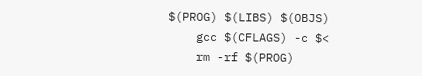$(PROG) $(LIBS) $(OBJS)
    gcc $(CFLAGS) -c $<
    rm -rf $(PROG)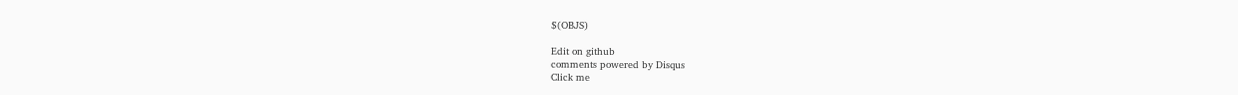$(OBJS)

Edit on github
comments powered by Disqus
Click me